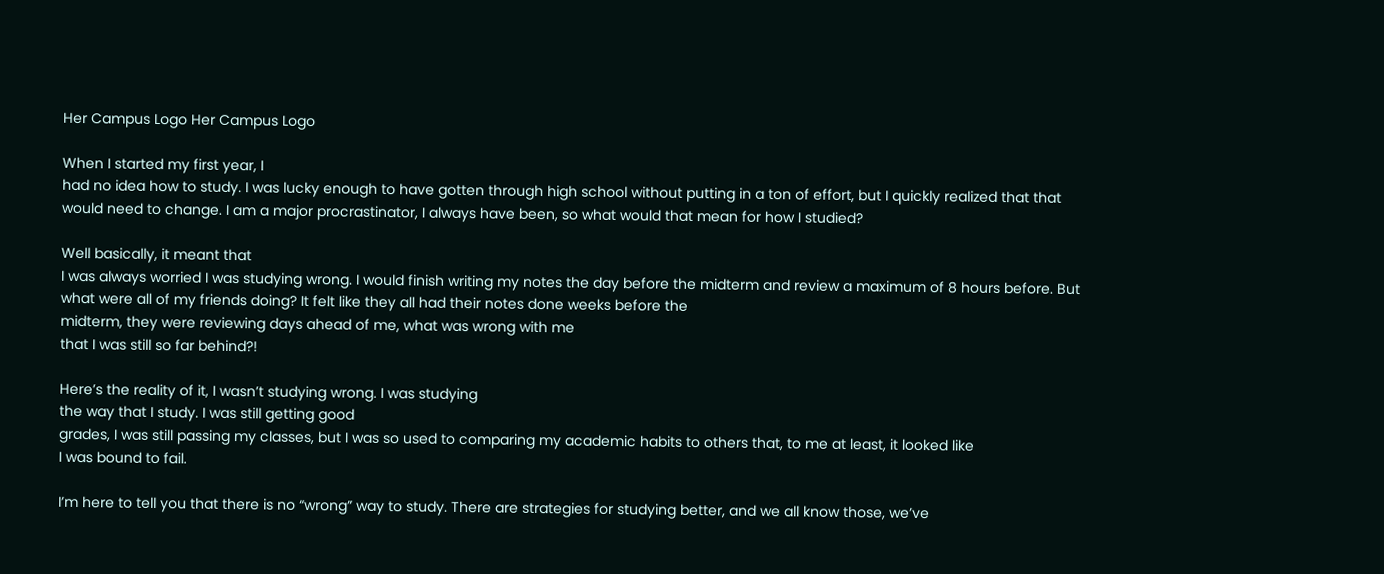Her Campus Logo Her Campus Logo

When I started my first year, I
had no idea how to study. I was lucky enough to have gotten through high school without putting in a ton of effort, but I quickly realized that that would need to change. I am a major procrastinator, I always have been, so what would that mean for how I studied?

Well basically, it meant that
I was always worried I was studying wrong. I would finish writing my notes the day before the midterm and review a maximum of 8 hours before. But what were all of my friends doing? It felt like they all had their notes done weeks before the
midterm, they were reviewing days ahead of me, what was wrong with me
that I was still so far behind?!

Here’s the reality of it, I wasn’t studying wrong. I was studying
the way that I study. I was still getting good
grades, I was still passing my classes, but I was so used to comparing my academic habits to others that, to me at least, it looked like
I was bound to fail.

I’m here to tell you that there is no “wrong” way to study. There are strategies for studying better, and we all know those, we’ve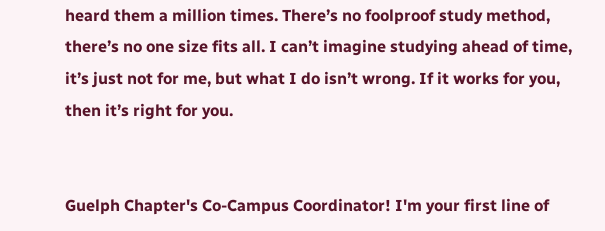heard them a million times. There’s no foolproof study method, there’s no one size fits all. I can’t imagine studying ahead of time, it’s just not for me, but what I do isn’t wrong. If it works for you, then it’s right for you.


Guelph Chapter's Co-Campus Coordinator! I'm your first line of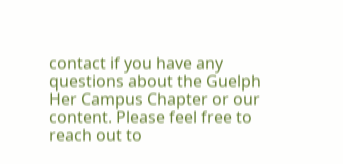contact if you have any questions about the Guelph Her Campus Chapter or our content. Please feel free to reach out to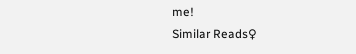me!
Similar Reads♀